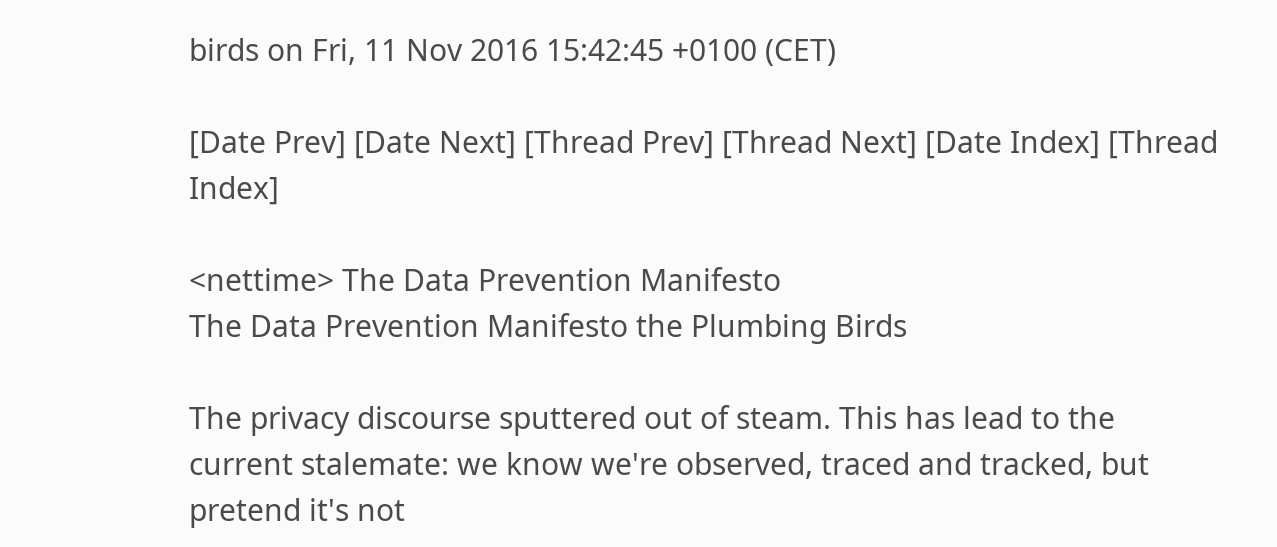birds on Fri, 11 Nov 2016 15:42:45 +0100 (CET)

[Date Prev] [Date Next] [Thread Prev] [Thread Next] [Date Index] [Thread Index]

<nettime> The Data Prevention Manifesto
The Data Prevention Manifesto the Plumbing Birds

The privacy discourse sputtered out of steam. This has lead to the
current stalemate: we know we're observed, traced and tracked, but
pretend it's not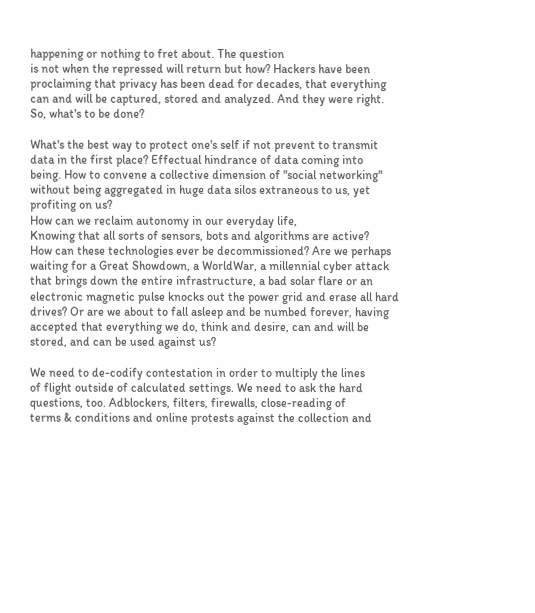happening or nothing to fret about. The question
is not when the repressed will return but how? Hackers have been
proclaiming that privacy has been dead for decades, that everything
can and will be captured, stored and analyzed. And they were right.
So, what's to be done?

What's the best way to protect one's self if not prevent to transmit
data in the first place? Effectual hindrance of data coming into
being. How to convene a collective dimension of "social networking"
without being aggregated in huge data silos extraneous to us, yet
profiting on us?
How can we reclaim autonomy in our everyday life,
Knowing that all sorts of sensors, bots and algorithms are active?
How can these technologies ever be decommissioned? Are we perhaps
waiting for a Great Showdown, a WorldWar, a millennial cyber attack
that brings down the entire infrastructure, a bad solar flare or an
electronic magnetic pulse knocks out the power grid and erase all hard
drives? Or are we about to fall asleep and be numbed forever, having
accepted that everything we do, think and desire, can and will be
stored, and can be used against us?

We need to de-codify contestation in order to multiply the lines
of flight outside of calculated settings. We need to ask the hard
questions, too. Adblockers, filters, firewalls, close-reading of
terms & conditions and online protests against the collection and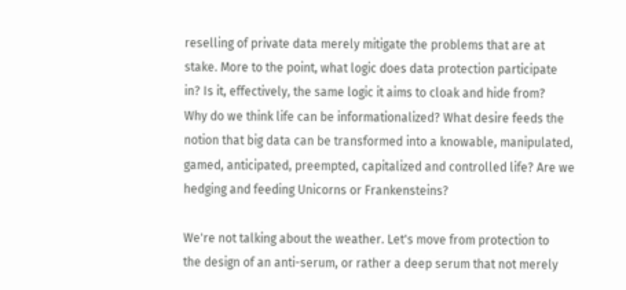reselling of private data merely mitigate the problems that are at
stake. More to the point, what logic does data protection participate
in? Is it, effectively, the same logic it aims to cloak and hide from?
Why do we think life can be informationalized? What desire feeds the
notion that big data can be transformed into a knowable, manipulated,
gamed, anticipated, preempted, capitalized and controlled life? Are we
hedging and feeding Unicorns or Frankensteins?

We're not talking about the weather. Let's move from protection to
the design of an anti-serum, or rather a deep serum that not merely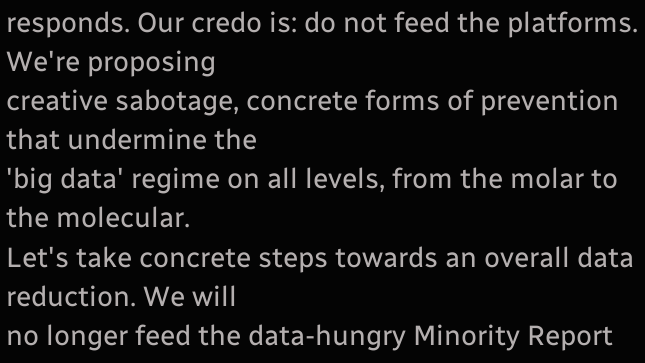responds. Our credo is: do not feed the platforms. We're proposing
creative sabotage, concrete forms of prevention that undermine the
'big data' regime on all levels, from the molar to the molecular.
Let's take concrete steps towards an overall data reduction. We will
no longer feed the data-hungry Minority Report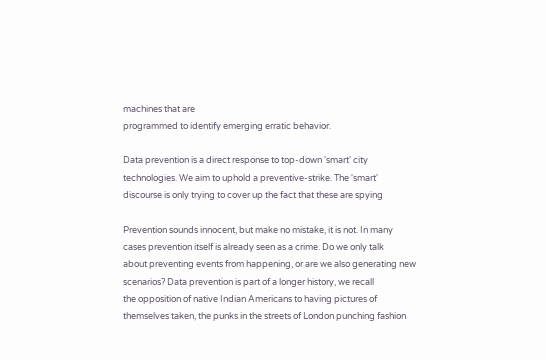machines that are
programmed to identify emerging erratic behavior.

Data prevention is a direct response to top-down 'smart' city
technologies. We aim to uphold a preventive-strike. The 'smart'
discourse is only trying to cover up the fact that these are spying

Prevention sounds innocent, but make no mistake, it is not. In many
cases prevention itself is already seen as a crime. Do we only talk
about preventing events from happening, or are we also generating new
scenarios? Data prevention is part of a longer history, we recall
the opposition of native Indian Americans to having pictures of
themselves taken, the punks in the streets of London punching fashion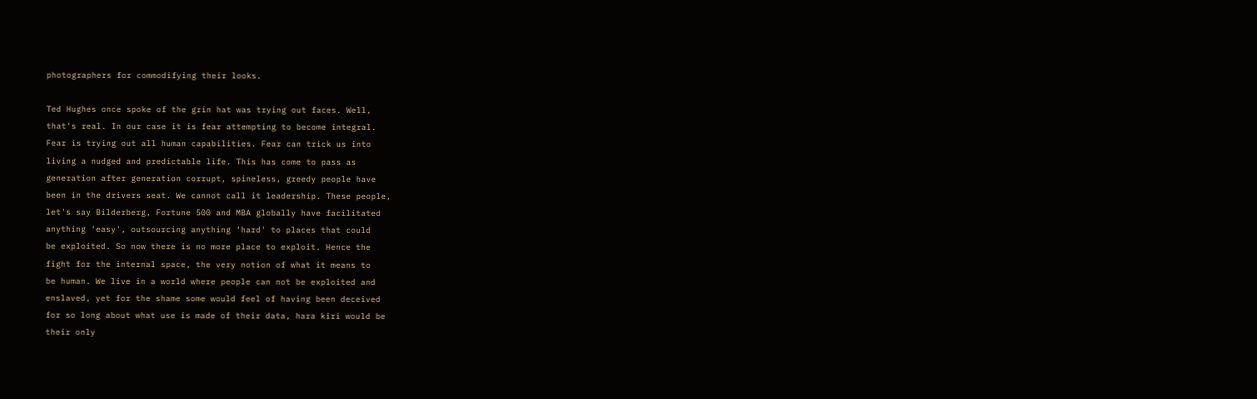photographers for commodifying their looks.

Ted Hughes once spoke of the grin hat was trying out faces. Well,
that's real. In our case it is fear attempting to become integral.
Fear is trying out all human capabilities. Fear can trick us into
living a nudged and predictable life. This has come to pass as
generation after generation corrupt, spineless, greedy people have
been in the drivers seat. We cannot call it leadership. These people,
let's say Bilderberg, Fortune 500 and MBA globally have facilitated
anything ‘easy', outsourcing anything ‘hard' to places that could
be exploited. So now there is no more place to exploit. Hence the
fight for the internal space, the very notion of what it means to
be human. We live in a world where people can not be exploited and
enslaved, yet for the shame some would feel of having been deceived
for so long about what use is made of their data, hara kiri would be
their only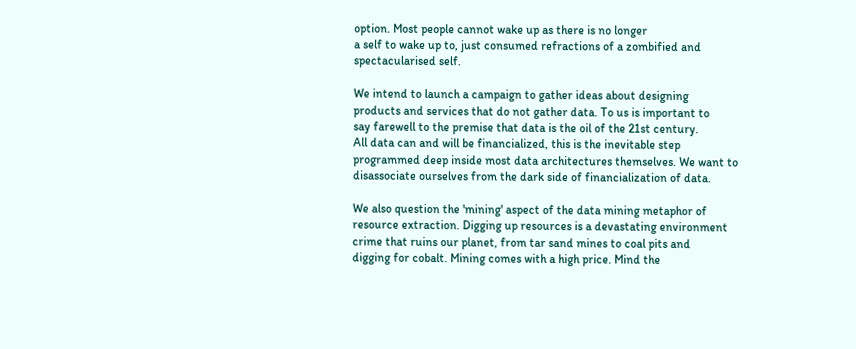option. Most people cannot wake up as there is no longer
a self to wake up to, just consumed refractions of a zombified and
spectacularised self.

We intend to launch a campaign to gather ideas about designing
products and services that do not gather data. To us is important to
say farewell to the premise that data is the oil of the 21st century.
All data can and will be financialized, this is the inevitable step
programmed deep inside most data architectures themselves. We want to
disassociate ourselves from the dark side of financialization of data.

We also question the 'mining' aspect of the data mining metaphor of
resource extraction. Digging up resources is a devastating environment
crime that ruins our planet, from tar sand mines to coal pits and
digging for cobalt. Mining comes with a high price. Mind the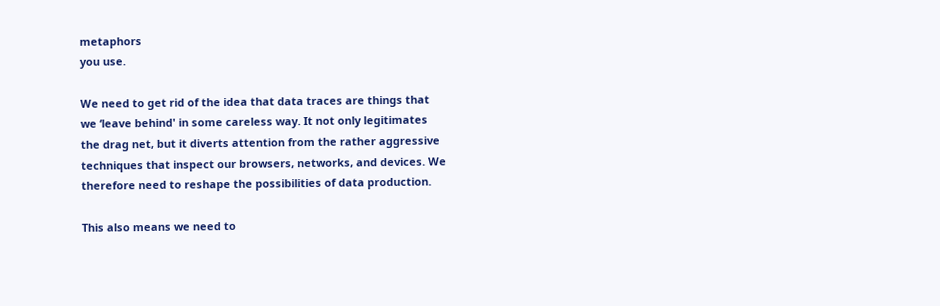metaphors
you use.

We need to get rid of the idea that data traces are things that
we ‘leave behind' in some careless way. It not only legitimates
the drag net, but it diverts attention from the rather aggressive
techniques that inspect our browsers, networks, and devices. We
therefore need to reshape the possibilities of data production.

This also means we need to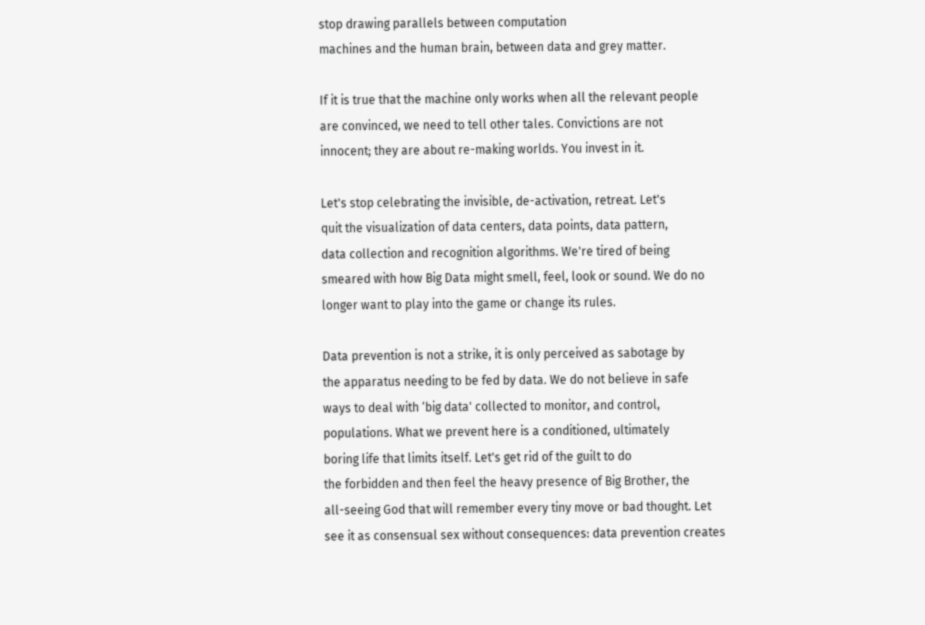stop drawing parallels between computation
machines and the human brain, between data and grey matter.

If it is true that the machine only works when all the relevant people
are convinced, we need to tell other tales. Convictions are not
innocent; they are about re-making worlds. You invest in it.

Let's stop celebrating the invisible, de-activation, retreat. Let's
quit the visualization of data centers, data points, data pattern,
data collection and recognition algorithms. We're tired of being
smeared with how Big Data might smell, feel, look or sound. We do no
longer want to play into the game or change its rules.

Data prevention is not a strike, it is only perceived as sabotage by
the apparatus needing to be fed by data. We do not believe in safe
ways to deal with ‘big data' collected to monitor, and control,
populations. What we prevent here is a conditioned, ultimately
boring life that limits itself. Let's get rid of the guilt to do
the forbidden and then feel the heavy presence of Big Brother, the
all-seeing God that will remember every tiny move or bad thought. Let
see it as consensual sex without consequences: data prevention creates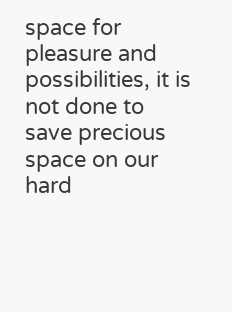space for pleasure and possibilities, it is not done to save precious
space on our hard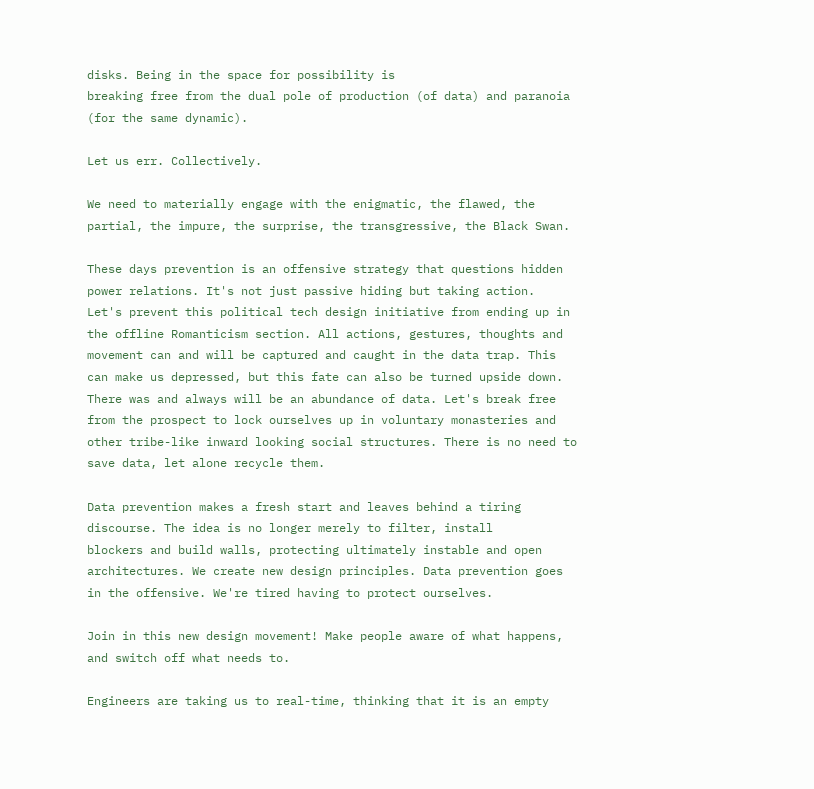disks. Being in the space for possibility is
breaking free from the dual pole of production (of data) and paranoia
(for the same dynamic).

Let us err. Collectively.

We need to materially engage with the enigmatic, the flawed, the
partial, the impure, the surprise, the transgressive, the Black Swan.

These days prevention is an offensive strategy that questions hidden
power relations. It's not just passive hiding but taking action.
Let's prevent this political tech design initiative from ending up in
the offline Romanticism section. All actions, gestures, thoughts and
movement can and will be captured and caught in the data trap. This
can make us depressed, but this fate can also be turned upside down.
There was and always will be an abundance of data. Let's break free
from the prospect to lock ourselves up in voluntary monasteries and
other tribe-like inward looking social structures. There is no need to
save data, let alone recycle them.

Data prevention makes a fresh start and leaves behind a tiring
discourse. The idea is no longer merely to filter, install
blockers and build walls, protecting ultimately instable and open
architectures. We create new design principles. Data prevention goes
in the offensive. We're tired having to protect ourselves.

Join in this new design movement! Make people aware of what happens,
and switch off what needs to.

Engineers are taking us to real-time, thinking that it is an empty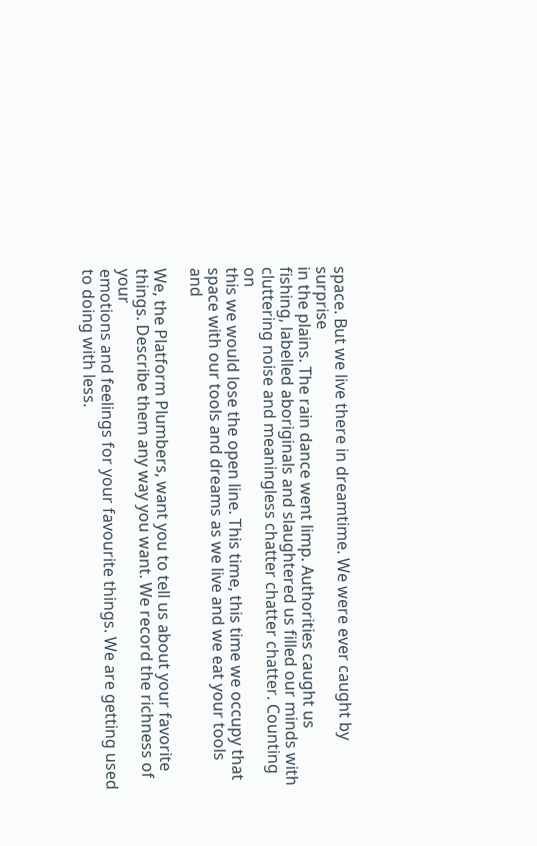space. But we live there in dreamtime. We were ever caught by surprise
in the plains. The rain dance went limp. Authorities caught us
fishing, labelled aboriginals and slaughtered us filled our minds with
cluttering noise and meaningless chatter chatter chatter. Counting on
this we would lose the open line. This time, this time we occupy that
space with our tools and dreams as we live and we eat your tools and

We, the Platform Plumbers, want you to tell us about your favorite
things. Describe them any way you want. We record the richness of your
emotions and feelings for your favourite things. We are getting used
to doing with less.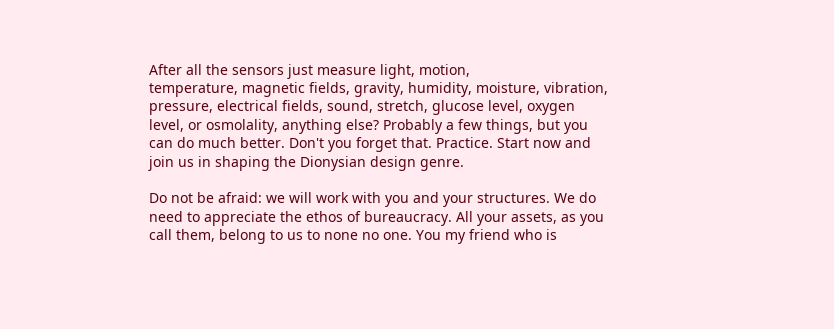After all the sensors just measure light, motion,
temperature, magnetic fields, gravity, humidity, moisture, vibration,
pressure, electrical fields, sound, stretch, glucose level, oxygen
level, or osmolality, anything else? Probably a few things, but you
can do much better. Don't you forget that. Practice. Start now and
join us in shaping the Dionysian design genre.

Do not be afraid: we will work with you and your structures. We do
need to appreciate the ethos of bureaucracy. All your assets, as you
call them, belong to us to none no one. You my friend who is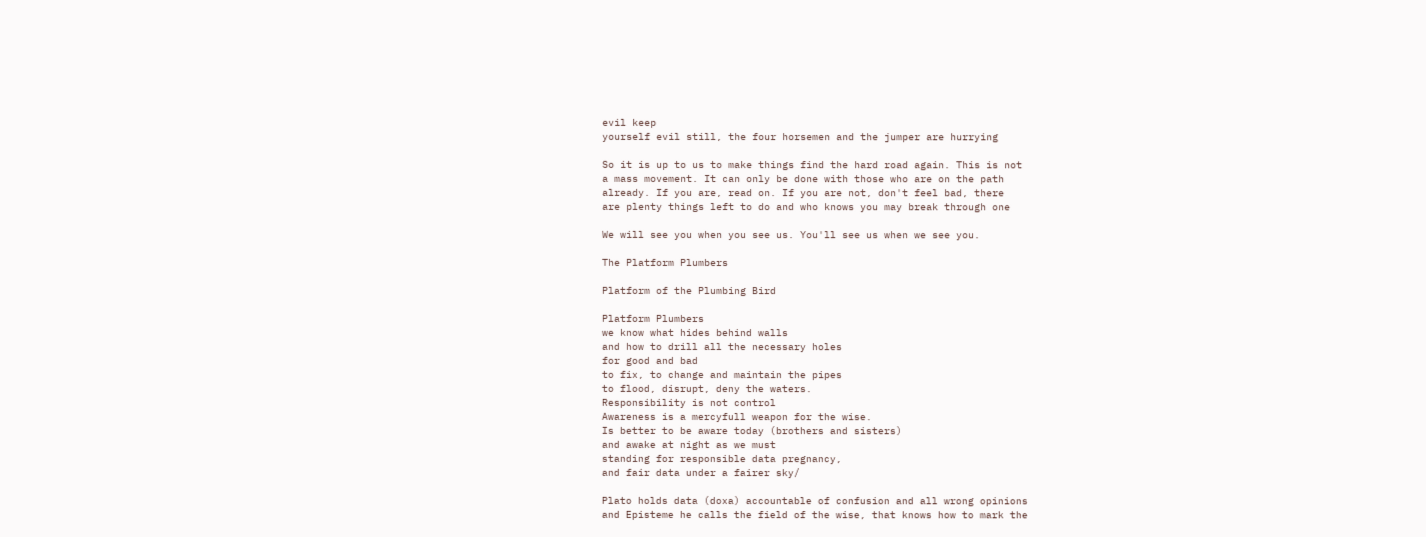evil keep
yourself evil still, the four horsemen and the jumper are hurrying

So it is up to us to make things find the hard road again. This is not
a mass movement. It can only be done with those who are on the path
already. If you are, read on. If you are not, don't feel bad, there
are plenty things left to do and who knows you may break through one

We will see you when you see us. You'll see us when we see you.

The Platform Plumbers

Platform of the Plumbing Bird

Platform Plumbers
we know what hides behind walls
and how to drill all the necessary holes
for good and bad
to fix, to change and maintain the pipes
to flood, disrupt, deny the waters.
Responsibility is not control
Awareness is a mercyfull weapon for the wise.
Is better to be aware today (brothers and sisters)
and awake at night as we must
standing for responsible data pregnancy,
and fair data under a fairer sky/

Plato holds data (doxa) accountable of confusion and all wrong opinions
and Episteme he calls the field of the wise, that knows how to mark the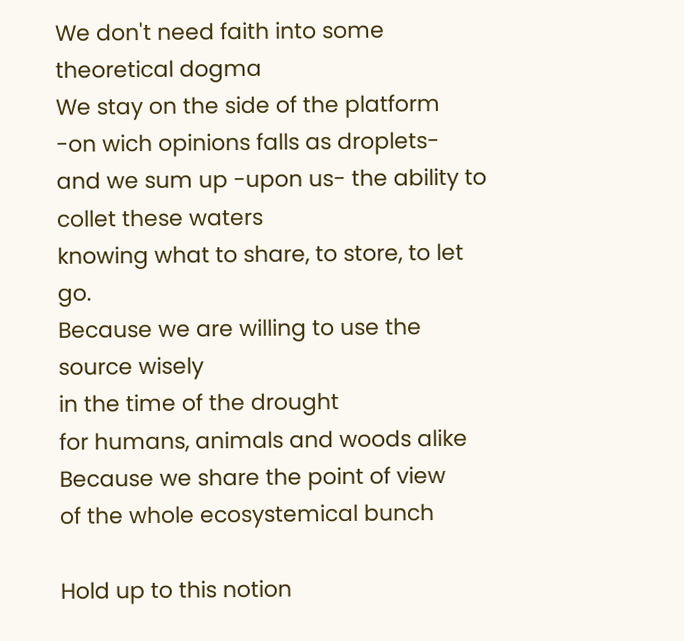We don't need faith into some theoretical dogma
We stay on the side of the platform
-on wich opinions falls as droplets-
and we sum up -upon us- the ability to collet these waters
knowing what to share, to store, to let go.
Because we are willing to use the source wisely
in the time of the drought
for humans, animals and woods alike
Because we share the point of view
of the whole ecosystemical bunch

Hold up to this notion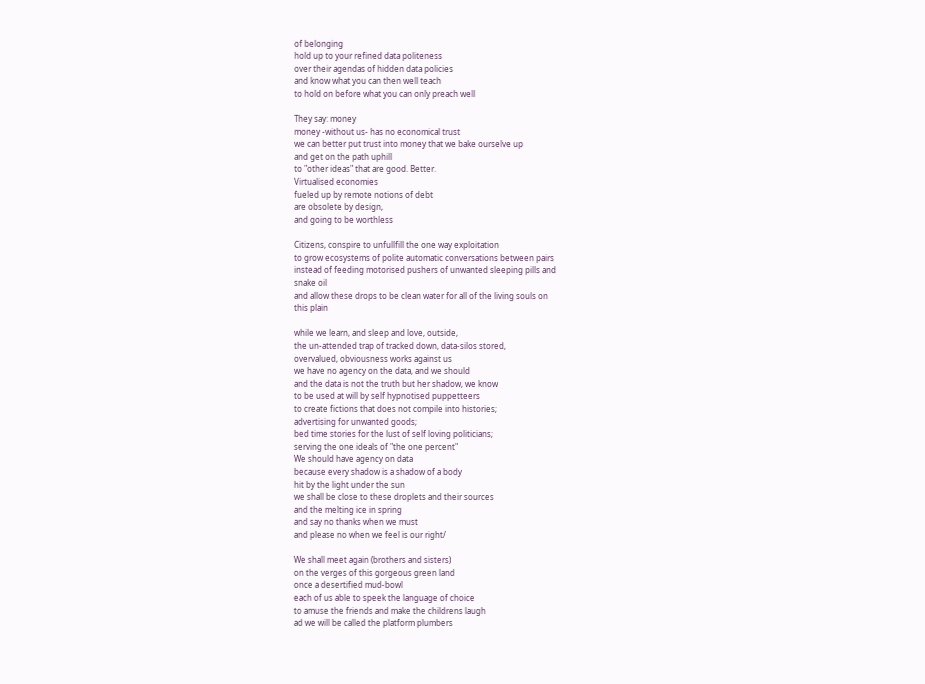of belonging
hold up to your refined data politeness
over their agendas of hidden data policies
and know what you can then well teach
to hold on before what you can only preach well

They say: money
money -without us- has no economical trust
we can better put trust into money that we bake ourselve up
and get on the path uphill
to "other ideas" that are good. Better.
Virtualised economies
fueled up by remote notions of debt
are obsolete by design,
and going to be worthless

Citizens, conspire to unfullfill the one way exploitation
to grow ecosystems of polite automatic conversations between pairs
instead of feeding motorised pushers of unwanted sleeping pills and
snake oil
and allow these drops to be clean water for all of the living souls on
this plain

while we learn, and sleep and love, outside,
the un-attended trap of tracked down, data-silos stored,
overvalued, obviousness works against us
we have no agency on the data, and we should
and the data is not the truth but her shadow, we know
to be used at will by self hypnotised puppetteers
to create fictions that does not compile into histories;
advertising for unwanted goods;
bed time stories for the lust of self loving politicians;
serving the one ideals of "the one percent"
We should have agency on data
because every shadow is a shadow of a body
hit by the light under the sun
we shall be close to these droplets and their sources
and the melting ice in spring
and say no thanks when we must
and please no when we feel is our right/

We shall meet again (brothers and sisters)
on the verges of this gorgeous green land
once a desertified mud-bowl
each of us able to speek the language of choice
to amuse the friends and make the childrens laugh
ad we will be called the platform plumbers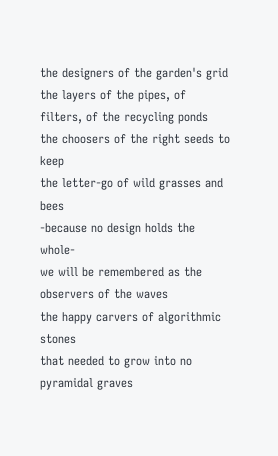the designers of the garden's grid
the layers of the pipes, of filters, of the recycling ponds
the choosers of the right seeds to keep
the letter-go of wild grasses and bees
-because no design holds the whole-
we will be remembered as the observers of the waves
the happy carvers of algorithmic stones
that needed to grow into no pyramidal graves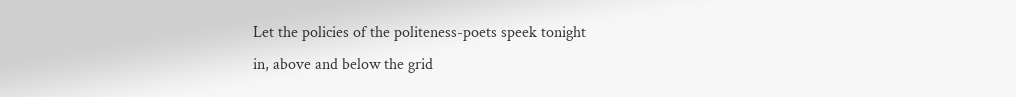Let the policies of the politeness-poets speek tonight
in, above and below the grid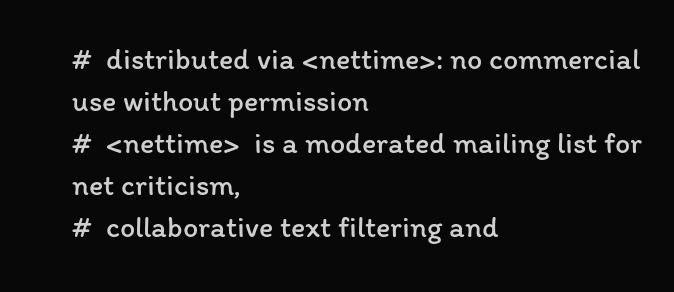#  distributed via <nettime>: no commercial use without permission
#  <nettime>  is a moderated mailing list for net criticism,
#  collaborative text filtering and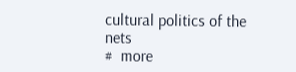cultural politics of the nets
#  more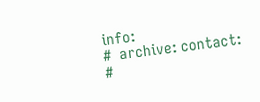info:
#  archive: contact:
#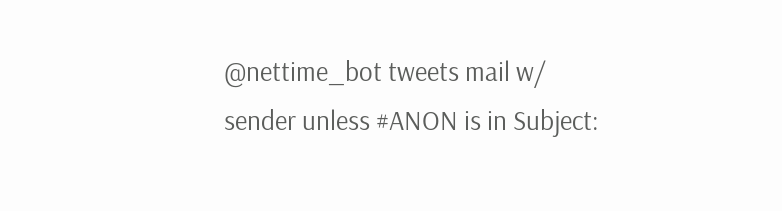@nettime_bot tweets mail w/ sender unless #ANON is in Subject: